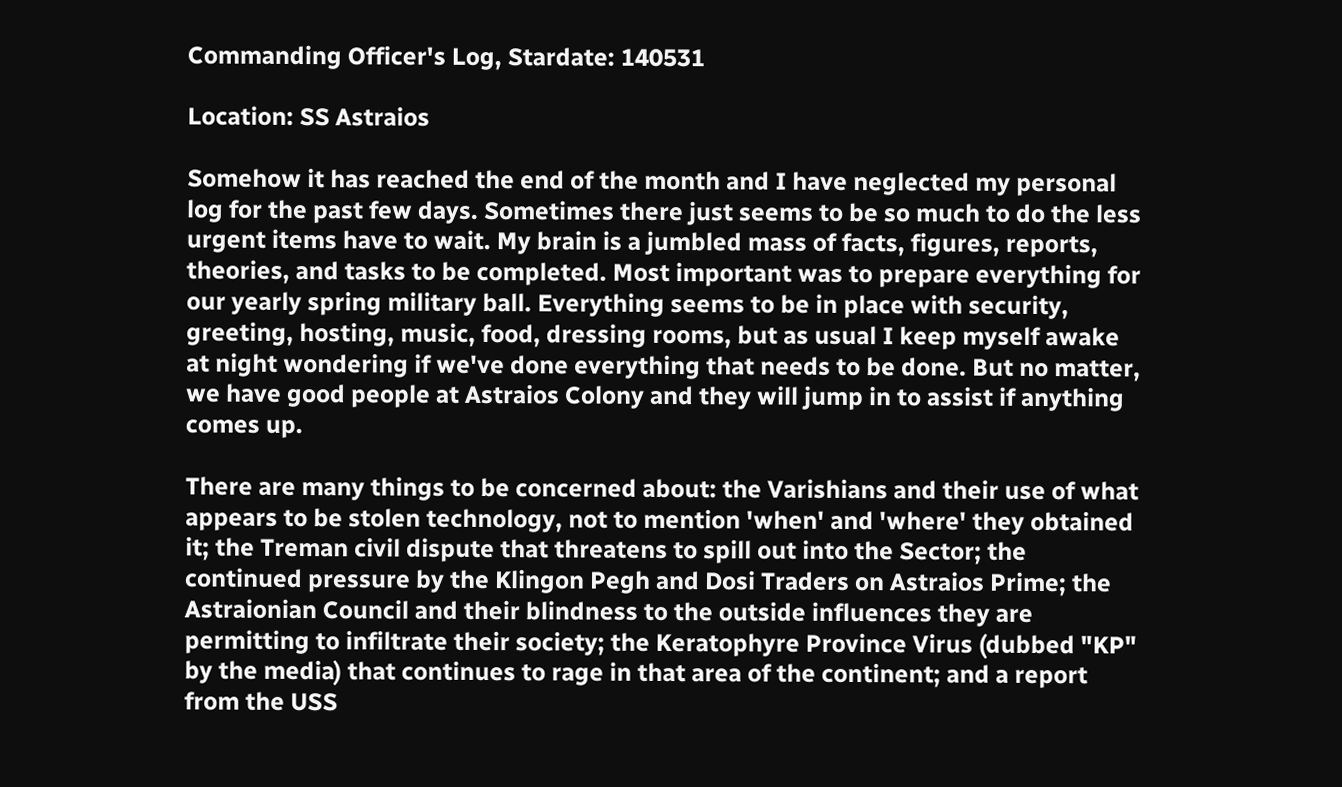Commanding Officer's Log, Stardate: 140531

Location: SS Astraios

Somehow it has reached the end of the month and I have neglected my personal log for the past few days. Sometimes there just seems to be so much to do the less urgent items have to wait. My brain is a jumbled mass of facts, figures, reports, theories, and tasks to be completed. Most important was to prepare everything for our yearly spring military ball. Everything seems to be in place with security, greeting, hosting, music, food, dressing rooms, but as usual I keep myself awake at night wondering if we've done everything that needs to be done. But no matter, we have good people at Astraios Colony and they will jump in to assist if anything comes up.

There are many things to be concerned about: the Varishians and their use of what appears to be stolen technology, not to mention 'when' and 'where' they obtained it; the Treman civil dispute that threatens to spill out into the Sector; the continued pressure by the Klingon Pegh and Dosi Traders on Astraios Prime; the Astraionian Council and their blindness to the outside influences they are permitting to infiltrate their society; the Keratophyre Province Virus (dubbed "KP" by the media) that continues to rage in that area of the continent; and a report from the USS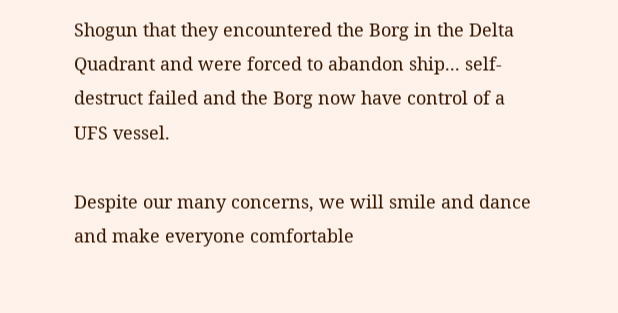Shogun that they encountered the Borg in the Delta Quadrant and were forced to abandon ship... self-destruct failed and the Borg now have control of a UFS vessel.

Despite our many concerns, we will smile and dance and make everyone comfortable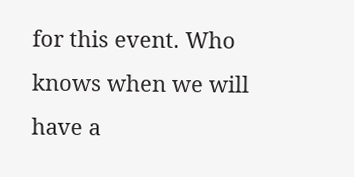for this event. Who knows when we will have a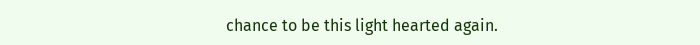chance to be this light hearted again.